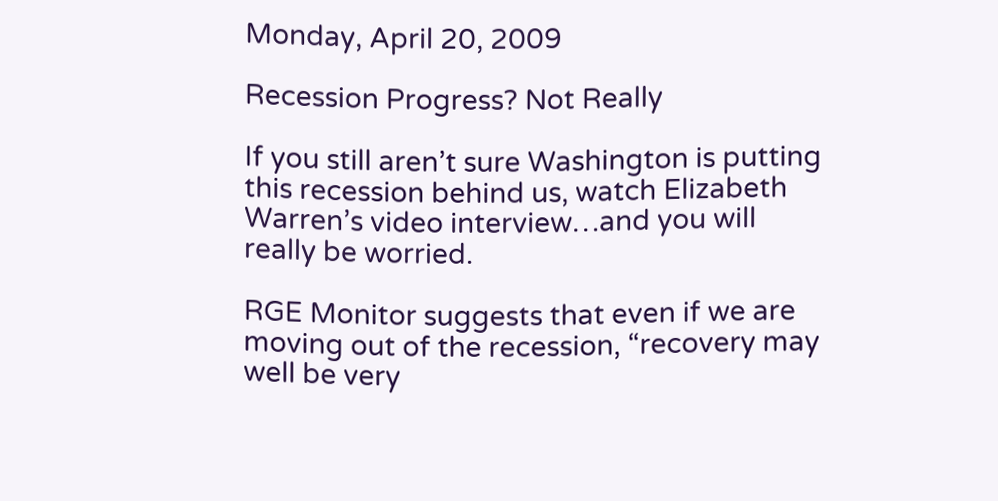Monday, April 20, 2009

Recession Progress? Not Really

If you still aren’t sure Washington is putting this recession behind us, watch Elizabeth Warren’s video interview…and you will really be worried.

RGE Monitor suggests that even if we are moving out of the recession, “recovery may well be very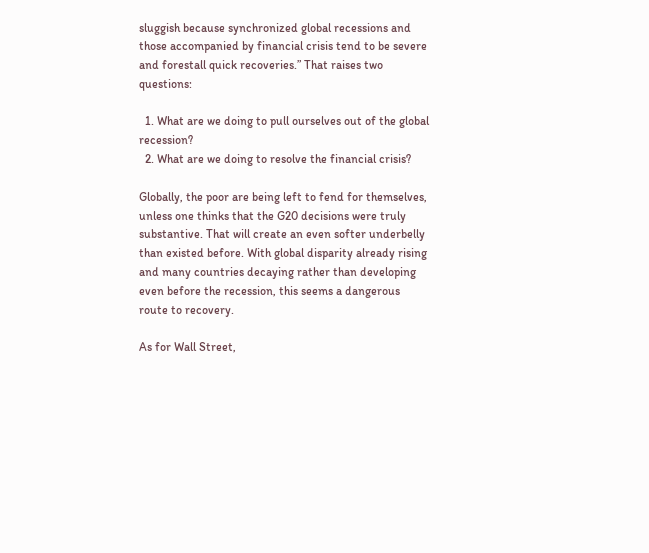sluggish because synchronized global recessions and those accompanied by financial crisis tend to be severe and forestall quick recoveries.” That raises two questions:

  1. What are we doing to pull ourselves out of the global recession?
  2. What are we doing to resolve the financial crisis?

Globally, the poor are being left to fend for themselves, unless one thinks that the G20 decisions were truly substantive. That will create an even softer underbelly than existed before. With global disparity already rising and many countries decaying rather than developing even before the recession, this seems a dangerous route to recovery.

As for Wall Street,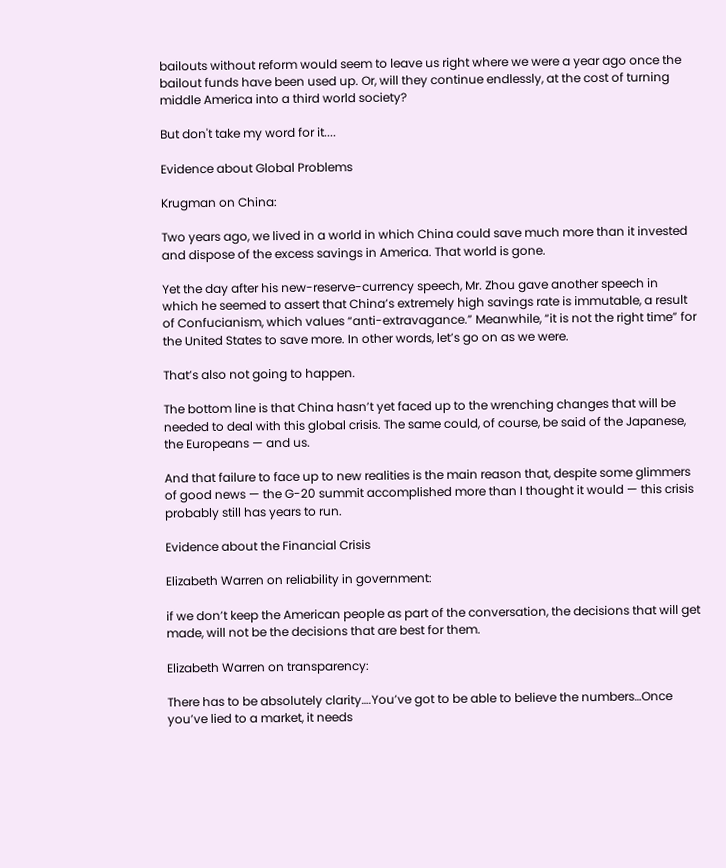bailouts without reform would seem to leave us right where we were a year ago once the bailout funds have been used up. Or, will they continue endlessly, at the cost of turning middle America into a third world society?

But don't take my word for it....

Evidence about Global Problems

Krugman on China:

Two years ago, we lived in a world in which China could save much more than it invested and dispose of the excess savings in America. That world is gone.

Yet the day after his new-reserve-currency speech, Mr. Zhou gave another speech in which he seemed to assert that China’s extremely high savings rate is immutable, a result of Confucianism, which values “anti-extravagance.” Meanwhile, “it is not the right time” for the United States to save more. In other words, let’s go on as we were.

That’s also not going to happen.

The bottom line is that China hasn’t yet faced up to the wrenching changes that will be needed to deal with this global crisis. The same could, of course, be said of the Japanese, the Europeans — and us.

And that failure to face up to new realities is the main reason that, despite some glimmers of good news — the G-20 summit accomplished more than I thought it would — this crisis probably still has years to run.

Evidence about the Financial Crisis

Elizabeth Warren on reliability in government:

if we don’t keep the American people as part of the conversation, the decisions that will get made, will not be the decisions that are best for them.

Elizabeth Warren on transparency:

There has to be absolutely clarity….You’ve got to be able to believe the numbers…Once you’ve lied to a market, it needs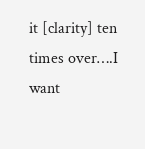it [clarity] ten times over….I want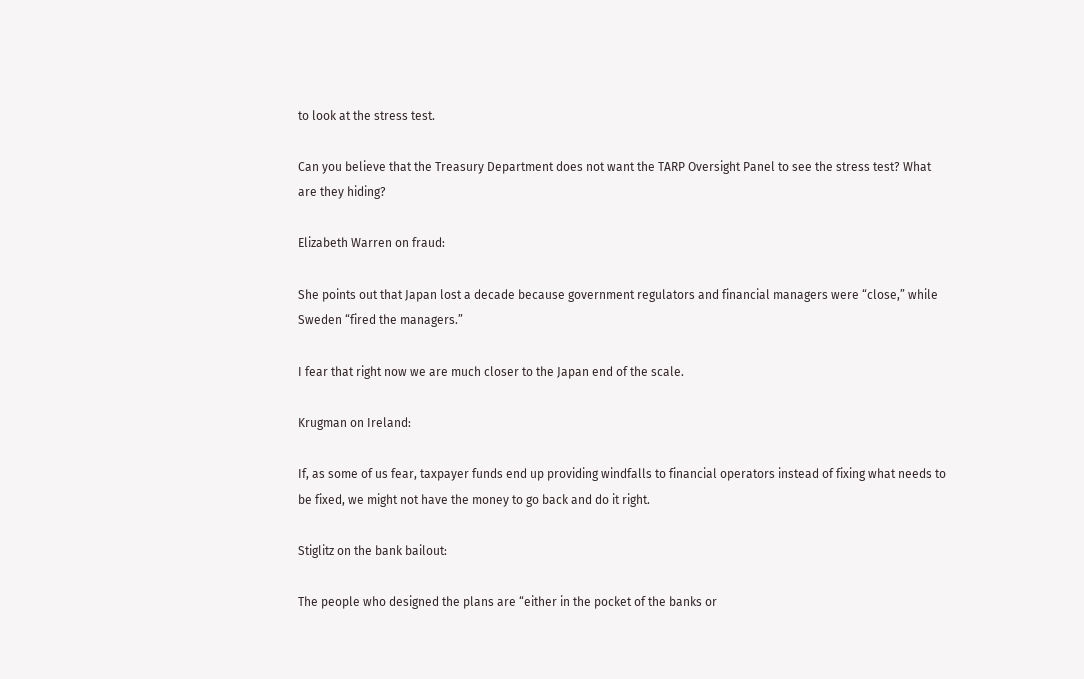to look at the stress test.

Can you believe that the Treasury Department does not want the TARP Oversight Panel to see the stress test? What are they hiding?

Elizabeth Warren on fraud:

She points out that Japan lost a decade because government regulators and financial managers were “close,” while Sweden “fired the managers.”

I fear that right now we are much closer to the Japan end of the scale.

Krugman on Ireland:

If, as some of us fear, taxpayer funds end up providing windfalls to financial operators instead of fixing what needs to be fixed, we might not have the money to go back and do it right.

Stiglitz on the bank bailout:

The people who designed the plans are “either in the pocket of the banks or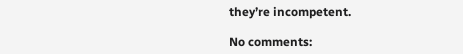they’re incompetent.

No comments: